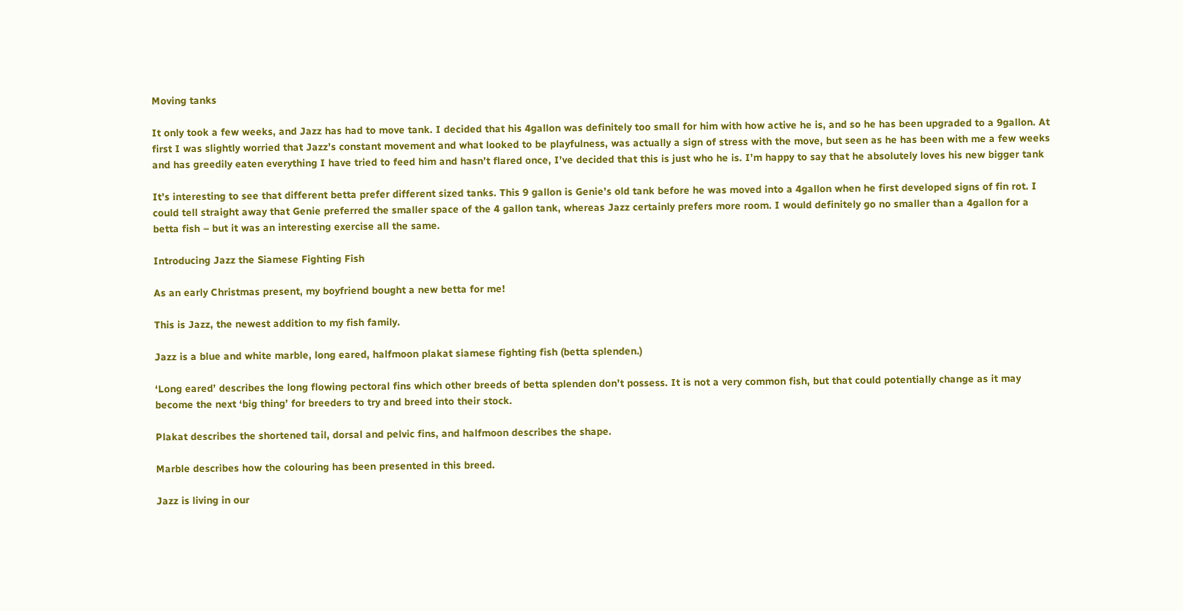Moving tanks

It only took a few weeks, and Jazz has had to move tank. I decided that his 4gallon was definitely too small for him with how active he is, and so he has been upgraded to a 9gallon. At first I was slightly worried that Jazz’s constant movement and what looked to be playfulness, was actually a sign of stress with the move, but seen as he has been with me a few weeks and has greedily eaten everything I have tried to feed him and hasn’t flared once, I’ve decided that this is just who he is. I’m happy to say that he absolutely loves his new bigger tank

It’s interesting to see that different betta prefer different sized tanks. This 9 gallon is Genie’s old tank before he was moved into a 4gallon when he first developed signs of fin rot. I could tell straight away that Genie preferred the smaller space of the 4 gallon tank, whereas Jazz certainly prefers more room. I would definitely go no smaller than a 4gallon for a betta fish – but it was an interesting exercise all the same.

Introducing Jazz the Siamese Fighting Fish

As an early Christmas present, my boyfriend bought a new betta for me!

This is Jazz, the newest addition to my fish family.

Jazz is a blue and white marble, long eared, halfmoon plakat siamese fighting fish (betta splenden.)

‘Long eared’ describes the long flowing pectoral fins which other breeds of betta splenden don’t possess. It is not a very common fish, but that could potentially change as it may become the next ‘big thing’ for breeders to try and breed into their stock.

Plakat describes the shortened tail, dorsal and pelvic fins, and halfmoon describes the shape.

Marble describes how the colouring has been presented in this breed.

Jazz is living in our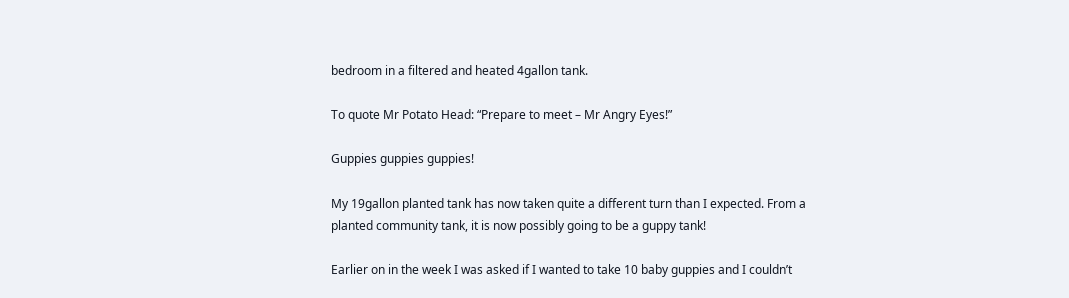bedroom in a filtered and heated 4gallon tank.

To quote Mr Potato Head: “Prepare to meet – Mr Angry Eyes!”

Guppies guppies guppies!

My 19gallon planted tank has now taken quite a different turn than I expected. From a planted community tank, it is now possibly going to be a guppy tank!

Earlier on in the week I was asked if I wanted to take 10 baby guppies and I couldn’t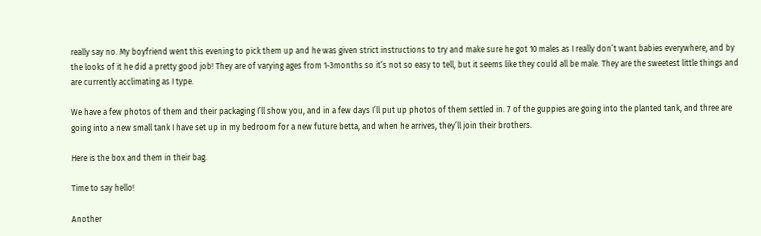really say no. My boyfriend went this evening to pick them up and he was given strict instructions to try and make sure he got 10 males as I really don’t want babies everywhere, and by the looks of it he did a pretty good job! They are of varying ages from 1-3months so it’s not so easy to tell, but it seems like they could all be male. They are the sweetest little things and are currently acclimating as I type.

We have a few photos of them and their packaging I’ll show you, and in a few days I’ll put up photos of them settled in. 7 of the guppies are going into the planted tank, and three are going into a new small tank I have set up in my bedroom for a new future betta, and when he arrives, they’ll join their brothers.

Here is the box and them in their bag.

Time to say hello!

Another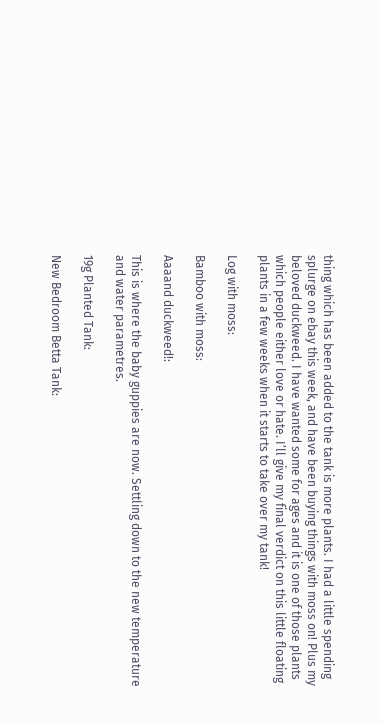thing which has been added to the tank is more plants. I had a little spending splurge on ebay this week, and have been buying things with moss on! Plus my beloved duckweed. I have wanted some for ages and it is one of those plants which people either love or hate. I’ll give my final verdict on this little floating plants in a few weeks when it starts to take over my tank!

Log with moss:

Bamboo with moss:

Aaaand duckweed!:

This is where the baby guppies are now. Settling down to the new temperature and water parametres.

19g Planted Tank:

New Bedroom Betta Tank: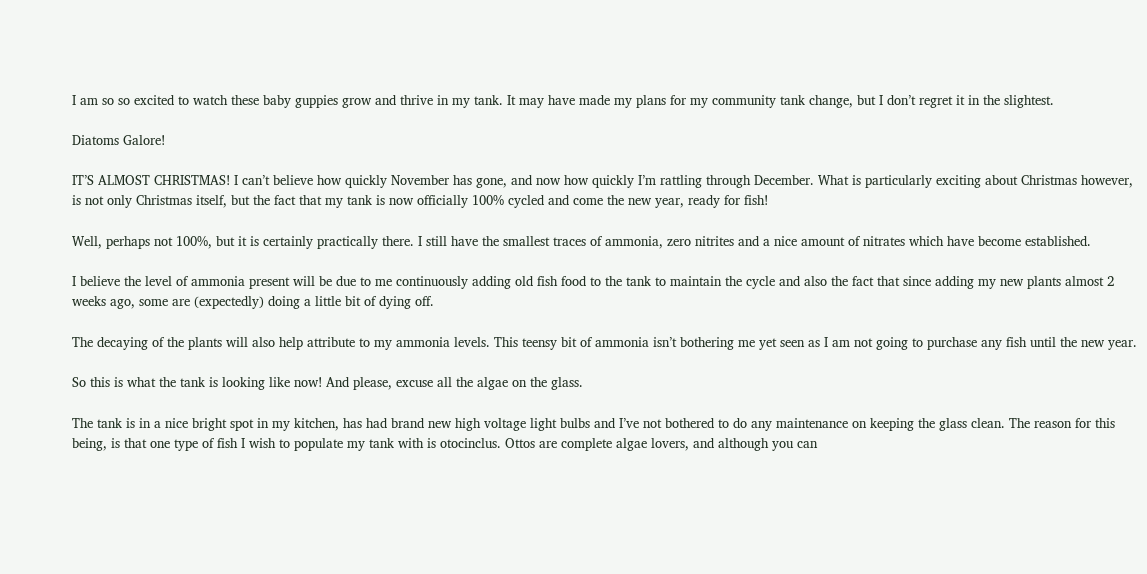I am so so excited to watch these baby guppies grow and thrive in my tank. It may have made my plans for my community tank change, but I don’t regret it in the slightest.

Diatoms Galore!

IT’S ALMOST CHRISTMAS! I can’t believe how quickly November has gone, and now how quickly I’m rattling through December. What is particularly exciting about Christmas however, is not only Christmas itself, but the fact that my tank is now officially 100% cycled and come the new year, ready for fish!

Well, perhaps not 100%, but it is certainly practically there. I still have the smallest traces of ammonia, zero nitrites and a nice amount of nitrates which have become established.

I believe the level of ammonia present will be due to me continuously adding old fish food to the tank to maintain the cycle and also the fact that since adding my new plants almost 2 weeks ago, some are (expectedly) doing a little bit of dying off.

The decaying of the plants will also help attribute to my ammonia levels. This teensy bit of ammonia isn’t bothering me yet seen as I am not going to purchase any fish until the new year.

So this is what the tank is looking like now! And please, excuse all the algae on the glass.

The tank is in a nice bright spot in my kitchen, has had brand new high voltage light bulbs and I’ve not bothered to do any maintenance on keeping the glass clean. The reason for this being, is that one type of fish I wish to populate my tank with is otocinclus. Ottos are complete algae lovers, and although you can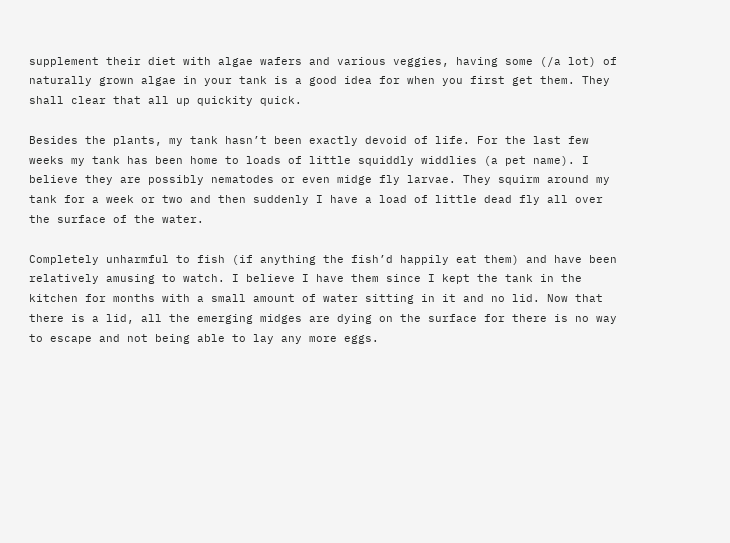supplement their diet with algae wafers and various veggies, having some (/a lot) of naturally grown algae in your tank is a good idea for when you first get them. They shall clear that all up quickity quick.

Besides the plants, my tank hasn’t been exactly devoid of life. For the last few weeks my tank has been home to loads of little squiddly widdlies (a pet name). I believe they are possibly nematodes or even midge fly larvae. They squirm around my tank for a week or two and then suddenly I have a load of little dead fly all over the surface of the water.

Completely unharmful to fish (if anything the fish’d happily eat them) and have been relatively amusing to watch. I believe I have them since I kept the tank in the kitchen for months with a small amount of water sitting in it and no lid. Now that there is a lid, all the emerging midges are dying on the surface for there is no way to escape and not being able to lay any more eggs.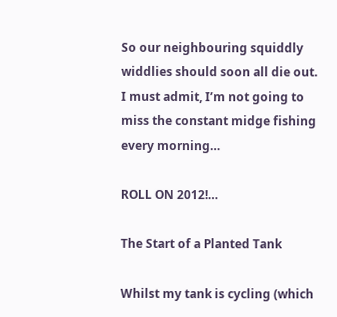So our neighbouring squiddly widdlies should soon all die out. I must admit, I’m not going to miss the constant midge fishing every morning…

ROLL ON 2012!…

The Start of a Planted Tank

Whilst my tank is cycling (which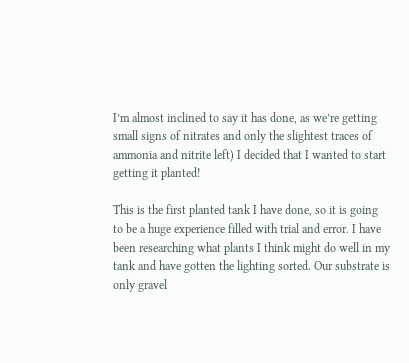I’m almost inclined to say it has done, as we’re getting small signs of nitrates and only the slightest traces of ammonia and nitrite left) I decided that I wanted to start getting it planted!

This is the first planted tank I have done, so it is going to be a huge experience filled with trial and error. I have been researching what plants I think might do well in my tank and have gotten the lighting sorted. Our substrate is only gravel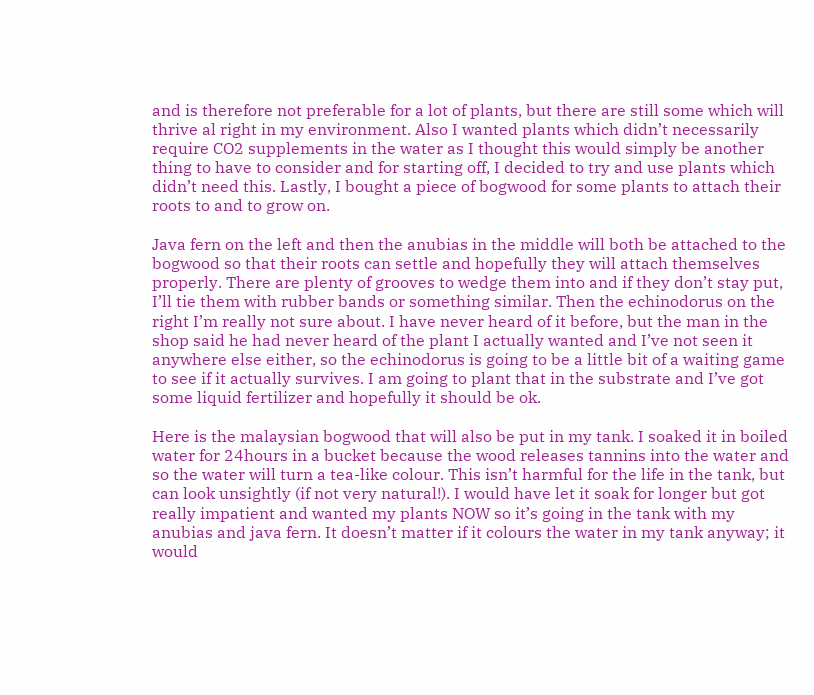and is therefore not preferable for a lot of plants, but there are still some which will thrive al right in my environment. Also I wanted plants which didn’t necessarily require CO2 supplements in the water as I thought this would simply be another thing to have to consider and for starting off, I decided to try and use plants which didn’t need this. Lastly, I bought a piece of bogwood for some plants to attach their roots to and to grow on.

Java fern on the left and then the anubias in the middle will both be attached to the bogwood so that their roots can settle and hopefully they will attach themselves properly. There are plenty of grooves to wedge them into and if they don’t stay put, I’ll tie them with rubber bands or something similar. Then the echinodorus on the right I’m really not sure about. I have never heard of it before, but the man in the shop said he had never heard of the plant I actually wanted and I’ve not seen it anywhere else either, so the echinodorus is going to be a little bit of a waiting game to see if it actually survives. I am going to plant that in the substrate and I’ve got some liquid fertilizer and hopefully it should be ok.

Here is the malaysian bogwood that will also be put in my tank. I soaked it in boiled water for 24hours in a bucket because the wood releases tannins into the water and so the water will turn a tea-like colour. This isn’t harmful for the life in the tank, but can look unsightly (if not very natural!). I would have let it soak for longer but got really impatient and wanted my plants NOW so it’s going in the tank with my anubias and java fern. It doesn’t matter if it colours the water in my tank anyway; it would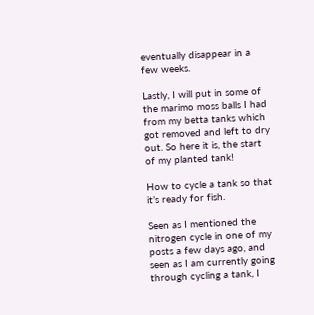eventually disappear in a few weeks.

Lastly, I will put in some of the marimo moss balls I had from my betta tanks which got removed and left to dry out. So here it is, the start of my planted tank!

How to cycle a tank so that it’s ready for fish.

Seen as I mentioned the nitrogen cycle in one of my posts a few days ago, and seen as I am currently going through cycling a tank, I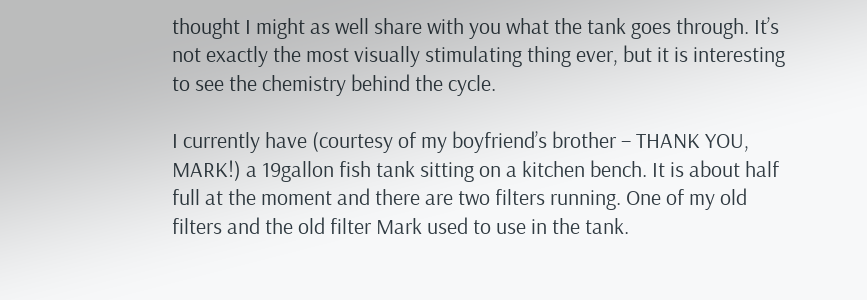thought I might as well share with you what the tank goes through. It’s not exactly the most visually stimulating thing ever, but it is interesting to see the chemistry behind the cycle.

I currently have (courtesy of my boyfriend’s brother – THANK YOU, MARK!) a 19gallon fish tank sitting on a kitchen bench. It is about half full at the moment and there are two filters running. One of my old filters and the old filter Mark used to use in the tank.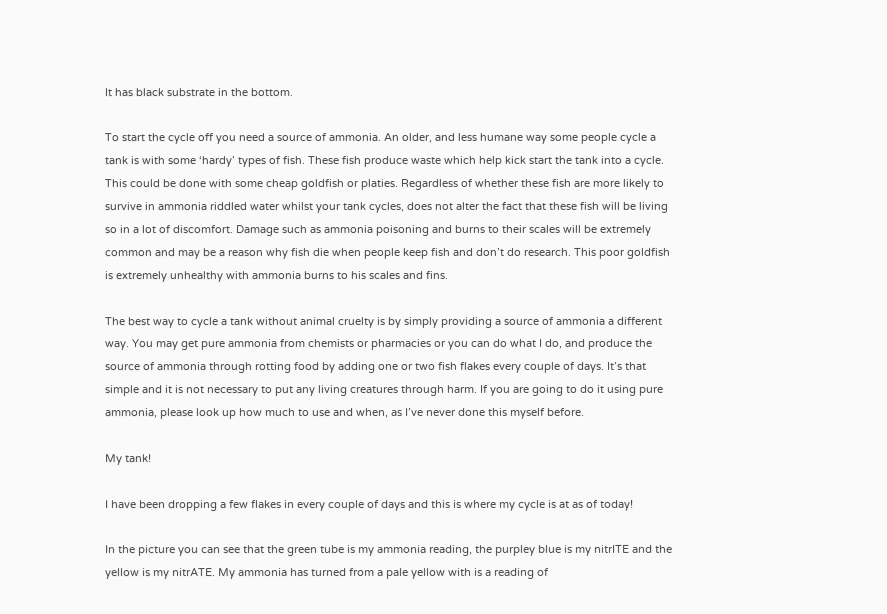It has black substrate in the bottom.

To start the cycle off you need a source of ammonia. An older, and less humane way some people cycle a tank is with some ‘hardy’ types of fish. These fish produce waste which help kick start the tank into a cycle. This could be done with some cheap goldfish or platies. Regardless of whether these fish are more likely to survive in ammonia riddled water whilst your tank cycles, does not alter the fact that these fish will be living so in a lot of discomfort. Damage such as ammonia poisoning and burns to their scales will be extremely common and may be a reason why fish die when people keep fish and don’t do research. This poor goldfish is extremely unhealthy with ammonia burns to his scales and fins.

The best way to cycle a tank without animal cruelty is by simply providing a source of ammonia a different way. You may get pure ammonia from chemists or pharmacies or you can do what I do, and produce the source of ammonia through rotting food by adding one or two fish flakes every couple of days. It’s that simple and it is not necessary to put any living creatures through harm. If you are going to do it using pure ammonia, please look up how much to use and when, as I’ve never done this myself before.

My tank!

I have been dropping a few flakes in every couple of days and this is where my cycle is at as of today!

In the picture you can see that the green tube is my ammonia reading, the purpley blue is my nitrITE and the yellow is my nitrATE. My ammonia has turned from a pale yellow with is a reading of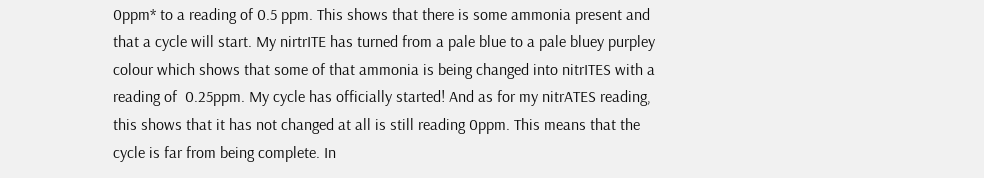0ppm* to a reading of 0.5 ppm. This shows that there is some ammonia present and that a cycle will start. My nirtrITE has turned from a pale blue to a pale bluey purpley colour which shows that some of that ammonia is being changed into nitrITES with a reading of  0.25ppm. My cycle has officially started! And as for my nitrATES reading, this shows that it has not changed at all is still reading 0ppm. This means that the cycle is far from being complete. In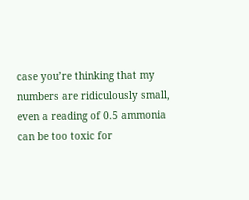case you’re thinking that my numbers are ridiculously small, even a reading of 0.5 ammonia can be too toxic for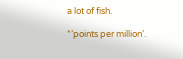a lot of fish.

*’points per million’.